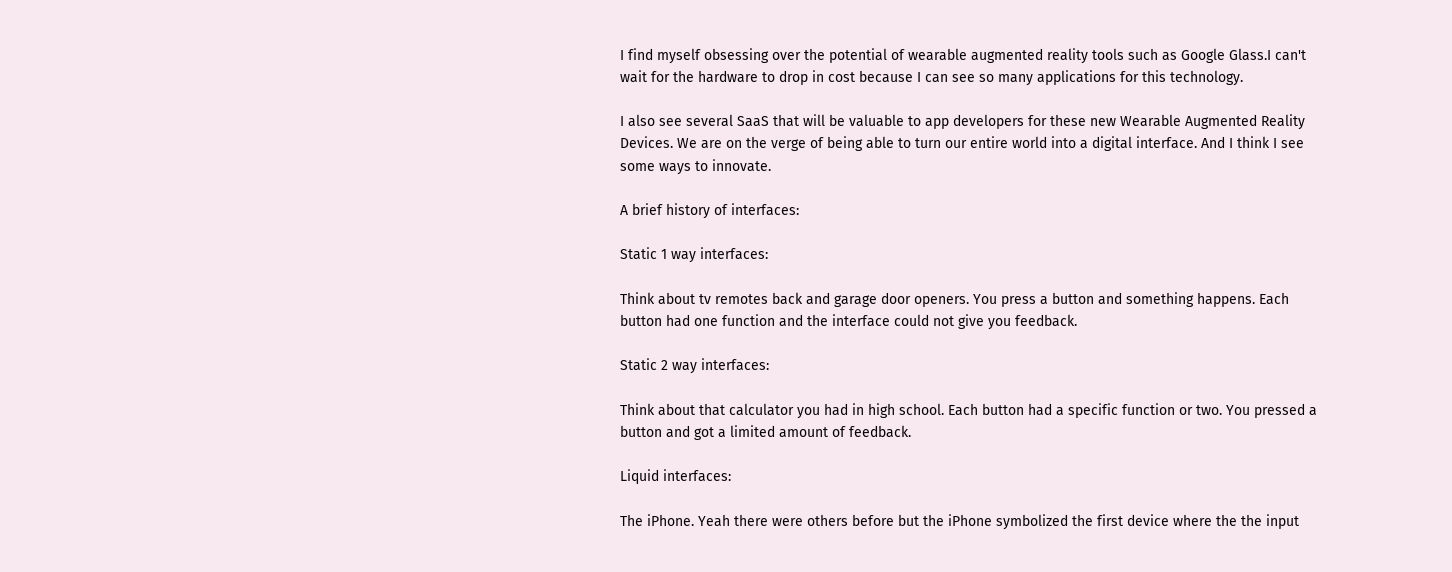I find myself obsessing over the potential of wearable augmented reality tools such as Google Glass.I can't wait for the hardware to drop in cost because I can see so many applications for this technology.

I also see several SaaS that will be valuable to app developers for these new Wearable Augmented Reality Devices. We are on the verge of being able to turn our entire world into a digital interface. And I think I see some ways to innovate.

A brief history of interfaces:

Static 1 way interfaces:

Think about tv remotes back and garage door openers. You press a button and something happens. Each button had one function and the interface could not give you feedback.

Static 2 way interfaces:

Think about that calculator you had in high school. Each button had a specific function or two. You pressed a button and got a limited amount of feedback.

Liquid interfaces:

The iPhone. Yeah there were others before but the iPhone symbolized the first device where the the input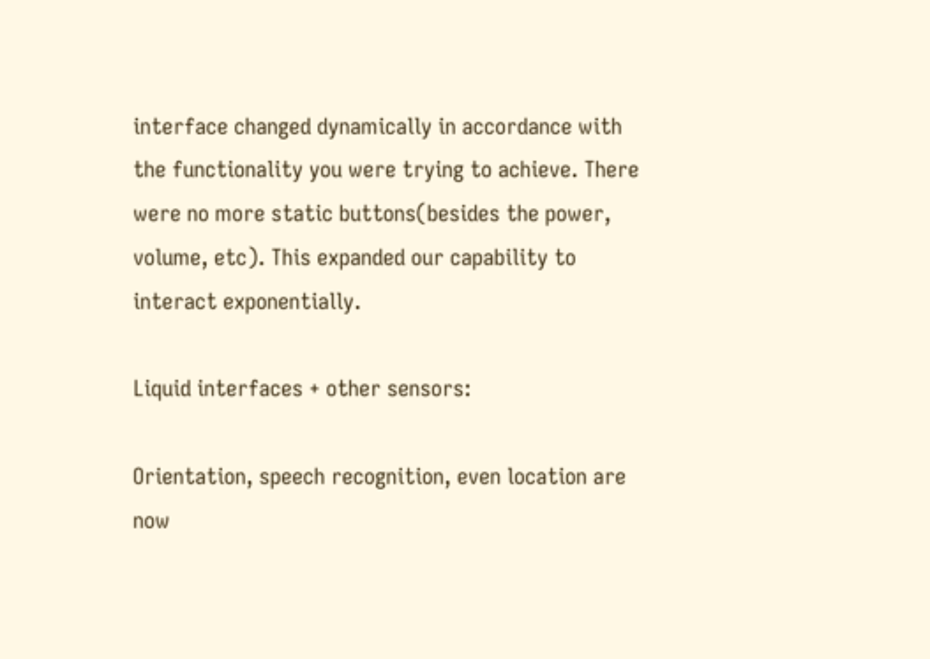interface changed dynamically in accordance with the functionality you were trying to achieve. There were no more static buttons(besides the power, volume, etc). This expanded our capability to interact exponentially.

Liquid interfaces + other sensors:

Orientation, speech recognition, even location are now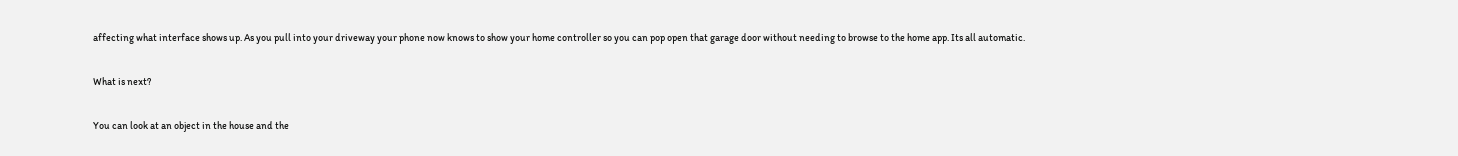affecting what interface shows up. As you pull into your driveway your phone now knows to show your home controller so you can pop open that garage door without needing to browse to the home app. Its all automatic.

What is next?

You can look at an object in the house and the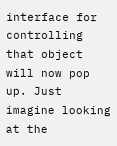interface for controlling that object will now pop up. Just imagine looking at the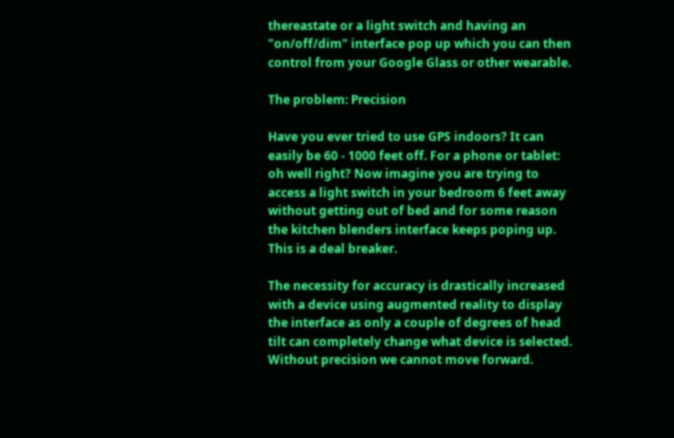thereastate or a light switch and having an "on/off/dim" interface pop up which you can then control from your Google Glass or other wearable.

The problem: Precision

Have you ever tried to use GPS indoors? It can easily be 60 - 1000 feet off. For a phone or tablet: oh well right? Now imagine you are trying to access a light switch in your bedroom 6 feet away without getting out of bed and for some reason the kitchen blenders interface keeps poping up. This is a deal breaker.

The necessity for accuracy is drastically increased with a device using augmented reality to display the interface as only a couple of degrees of head tilt can completely change what device is selected. Without precision we cannot move forward.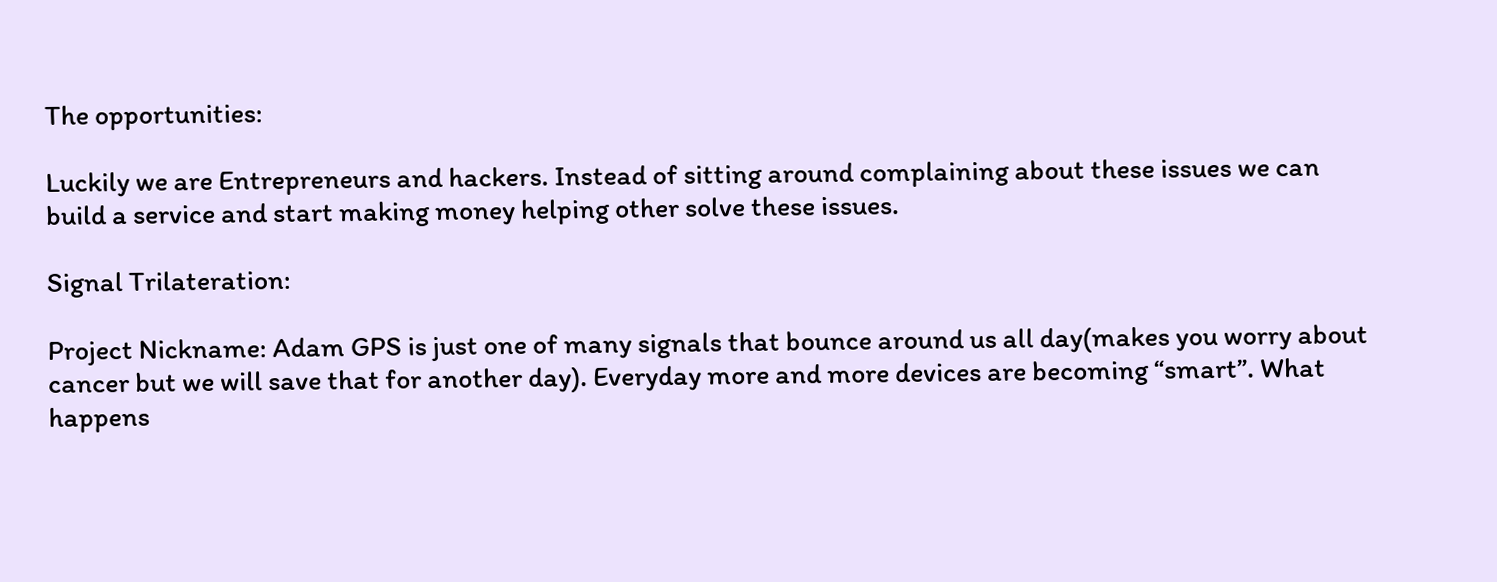The opportunities:

Luckily we are Entrepreneurs and hackers. Instead of sitting around complaining about these issues we can build a service and start making money helping other solve these issues.

Signal Trilateration:

Project Nickname: Adam GPS is just one of many signals that bounce around us all day(makes you worry about cancer but we will save that for another day). Everyday more and more devices are becoming “smart”. What happens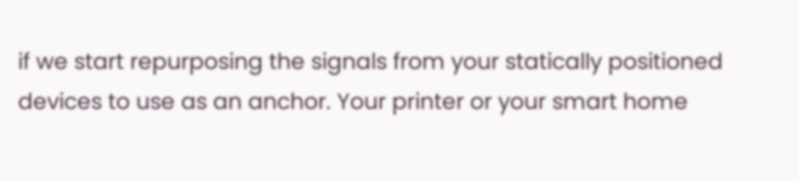if we start repurposing the signals from your statically positioned devices to use as an anchor. Your printer or your smart home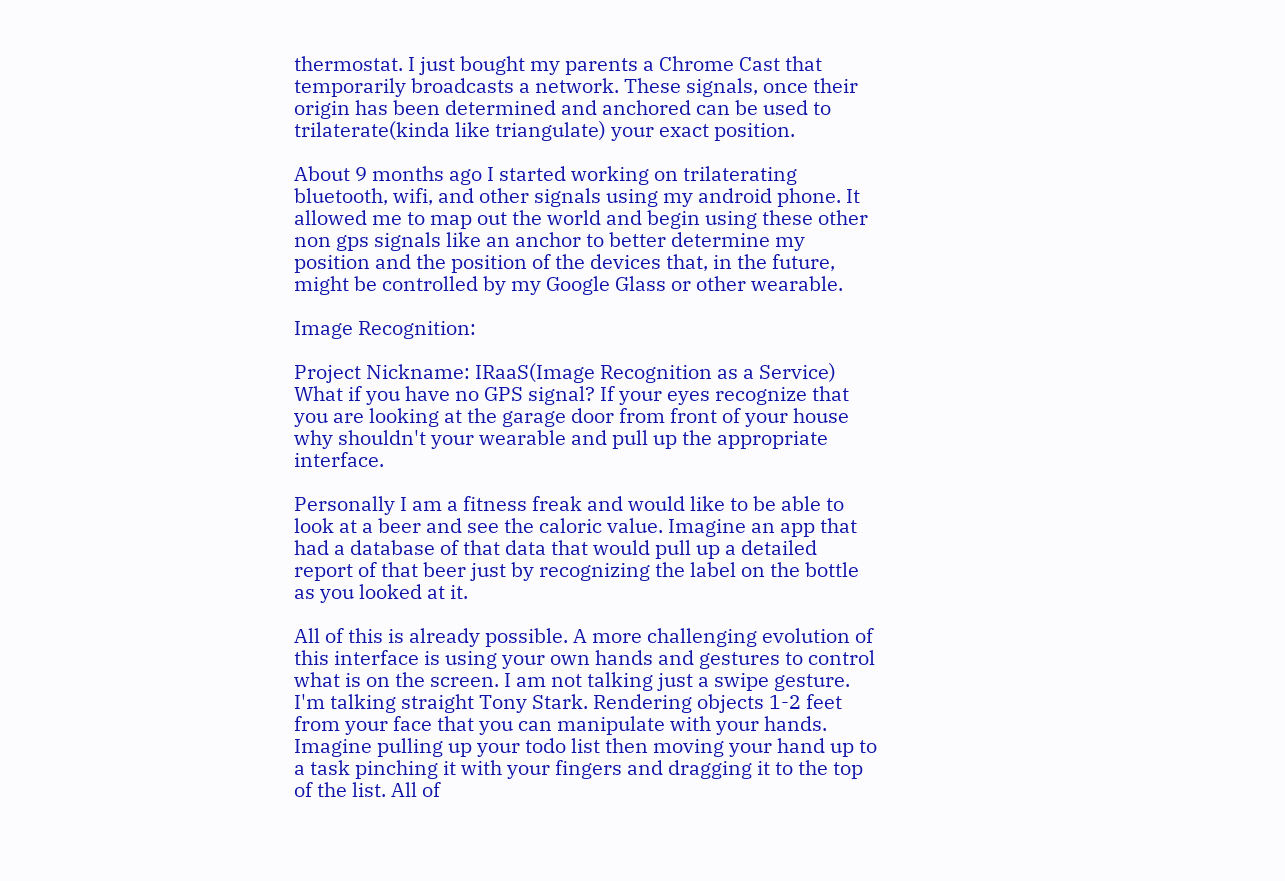thermostat. I just bought my parents a Chrome Cast that temporarily broadcasts a network. These signals, once their origin has been determined and anchored can be used to trilaterate(kinda like triangulate) your exact position.

About 9 months ago I started working on trilaterating bluetooth, wifi, and other signals using my android phone. It allowed me to map out the world and begin using these other non gps signals like an anchor to better determine my position and the position of the devices that, in the future, might be controlled by my Google Glass or other wearable.

Image Recognition:

Project Nickname: IRaaS(Image Recognition as a Service) What if you have no GPS signal? If your eyes recognize that you are looking at the garage door from front of your house why shouldn't your wearable and pull up the appropriate interface.

Personally I am a fitness freak and would like to be able to look at a beer and see the caloric value. Imagine an app that had a database of that data that would pull up a detailed report of that beer just by recognizing the label on the bottle as you looked at it.

All of this is already possible. A more challenging evolution of this interface is using your own hands and gestures to control what is on the screen. I am not talking just a swipe gesture. I'm talking straight Tony Stark. Rendering objects 1-2 feet from your face that you can manipulate with your hands. Imagine pulling up your todo list then moving your hand up to a task pinching it with your fingers and dragging it to the top of the list. All of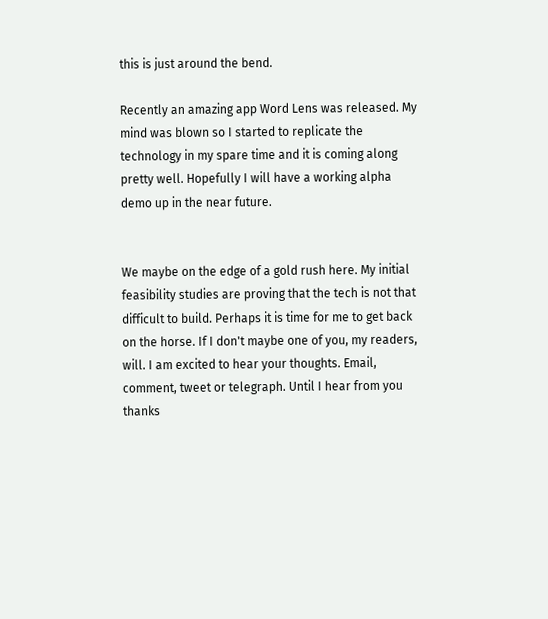this is just around the bend.

Recently an amazing app Word Lens was released. My mind was blown so I started to replicate the technology in my spare time and it is coming along pretty well. Hopefully I will have a working alpha demo up in the near future.


We maybe on the edge of a gold rush here. My initial feasibility studies are proving that the tech is not that difficult to build. Perhaps it is time for me to get back on the horse. If I don't maybe one of you, my readers, will. I am excited to hear your thoughts. Email, comment, tweet or telegraph. Until I hear from you thanks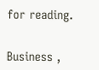for reading.


Business ,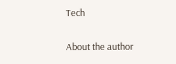Tech

About the author